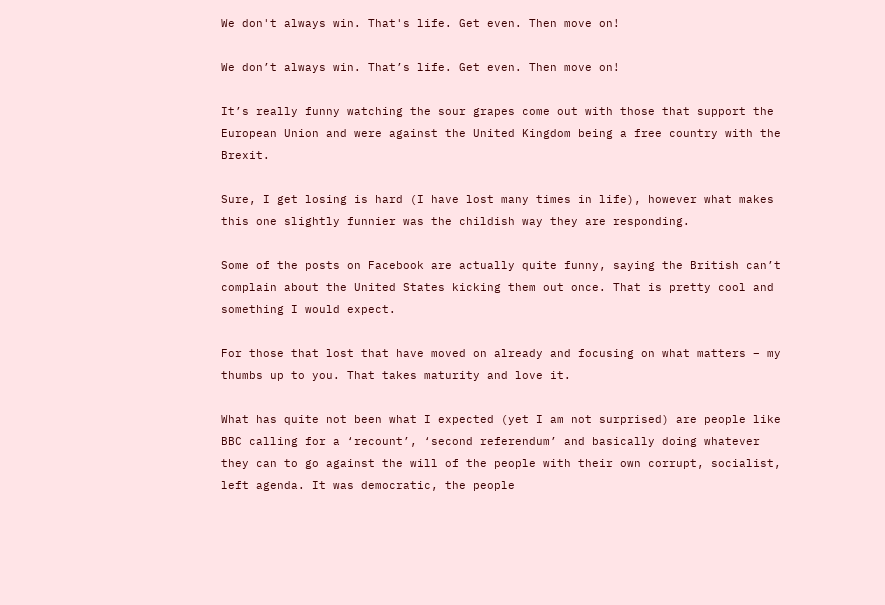We don't always win. That's life. Get even. Then move on!

We don’t always win. That’s life. Get even. Then move on!

It’s really funny watching the sour grapes come out with those that support the European Union and were against the United Kingdom being a free country with the Brexit.

Sure, I get losing is hard (I have lost many times in life), however what makes this one slightly funnier was the childish way they are responding.

Some of the posts on Facebook are actually quite funny, saying the British can’t complain about the United States kicking them out once. That is pretty cool and something I would expect.

For those that lost that have moved on already and focusing on what matters – my thumbs up to you. That takes maturity and love it.

What has quite not been what I expected (yet I am not surprised) are people like BBC calling for a ‘recount’, ‘second referendum’ and basically doing whatever they can to go against the will of the people with their own corrupt, socialist, left agenda. It was democratic, the people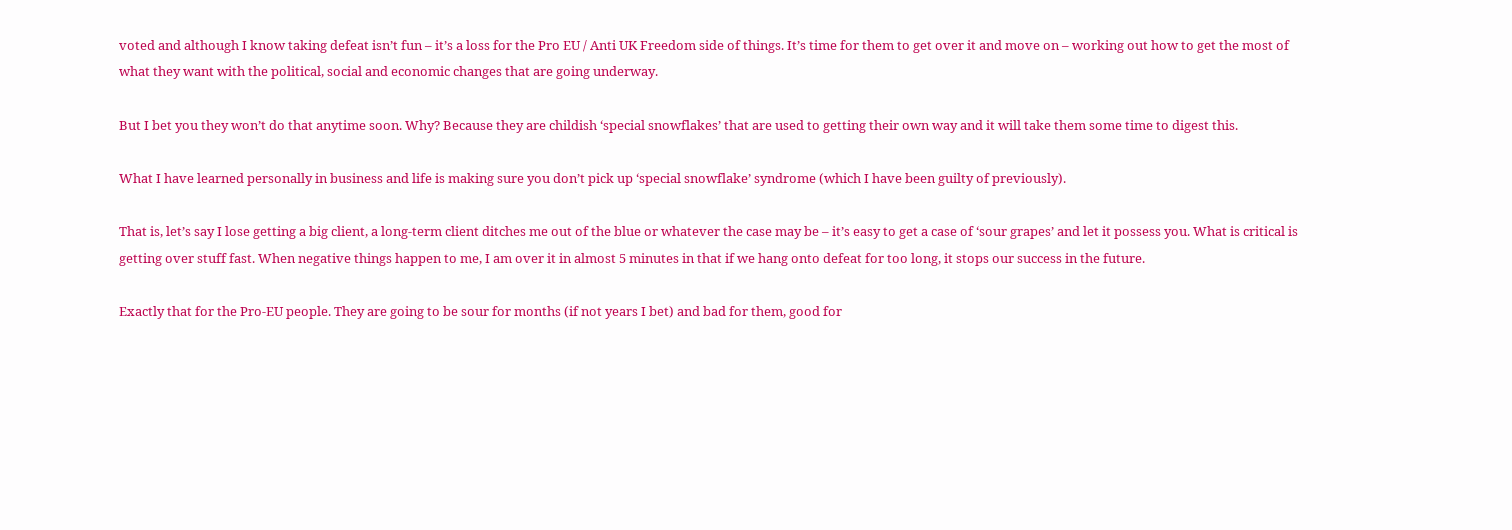voted and although I know taking defeat isn’t fun – it’s a loss for the Pro EU / Anti UK Freedom side of things. It’s time for them to get over it and move on – working out how to get the most of what they want with the political, social and economic changes that are going underway.

But I bet you they won’t do that anytime soon. Why? Because they are childish ‘special snowflakes’ that are used to getting their own way and it will take them some time to digest this.

What I have learned personally in business and life is making sure you don’t pick up ‘special snowflake’ syndrome (which I have been guilty of previously).

That is, let’s say I lose getting a big client, a long-term client ditches me out of the blue or whatever the case may be – it’s easy to get a case of ‘sour grapes’ and let it possess you. What is critical is getting over stuff fast. When negative things happen to me, I am over it in almost 5 minutes in that if we hang onto defeat for too long, it stops our success in the future.

Exactly that for the Pro-EU people. They are going to be sour for months (if not years I bet) and bad for them, good for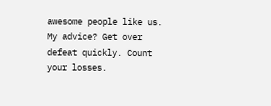awesome people like us. My advice? Get over defeat quickly. Count your losses.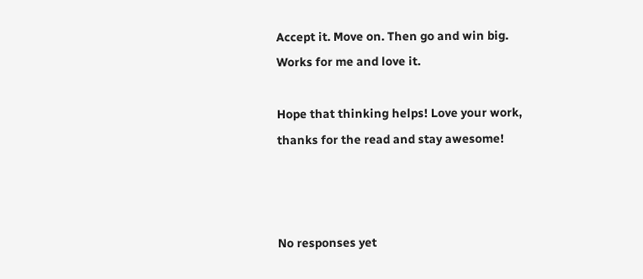Accept it. Move on. Then go and win big. Works for me and love it.

Hope that thinking helps! Love your work, thanks for the read and stay awesome!



No responses yet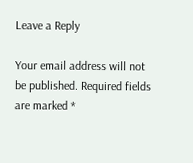Leave a Reply

Your email address will not be published. Required fields are marked *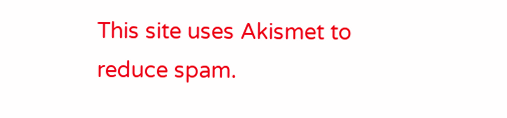This site uses Akismet to reduce spam.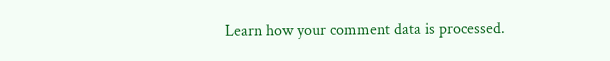Learn how your comment data is processed.